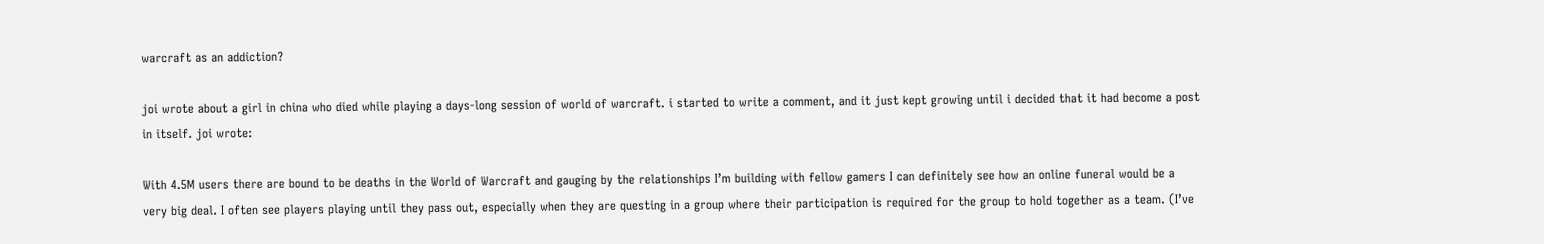warcraft as an addiction?

joi wrote about a girl in china who died while playing a days-long session of world of warcraft. i started to write a comment, and it just kept growing until i decided that it had become a post in itself. joi wrote:

With 4.5M users there are bound to be deaths in the World of Warcraft and gauging by the relationships I’m building with fellow gamers I can definitely see how an online funeral would be a very big deal. I often see players playing until they pass out, especially when they are questing in a group where their participation is required for the group to hold together as a team. (I’ve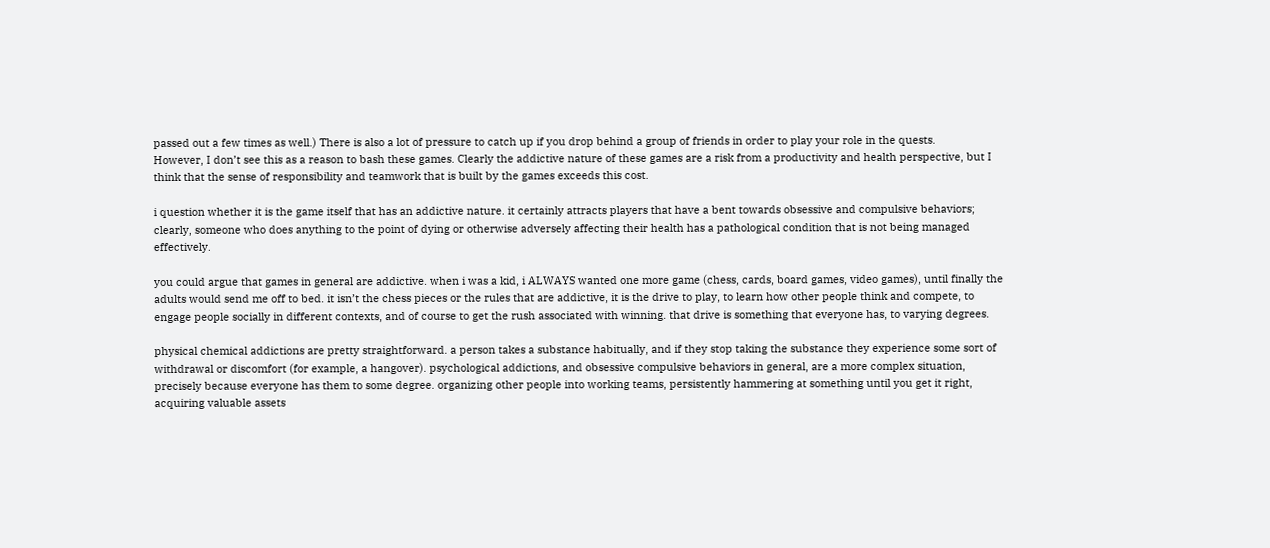passed out a few times as well.) There is also a lot of pressure to catch up if you drop behind a group of friends in order to play your role in the quests.
However, I don’t see this as a reason to bash these games. Clearly the addictive nature of these games are a risk from a productivity and health perspective, but I think that the sense of responsibility and teamwork that is built by the games exceeds this cost.

i question whether it is the game itself that has an addictive nature. it certainly attracts players that have a bent towards obsessive and compulsive behaviors; clearly, someone who does anything to the point of dying or otherwise adversely affecting their health has a pathological condition that is not being managed effectively.

you could argue that games in general are addictive. when i was a kid, i ALWAYS wanted one more game (chess, cards, board games, video games), until finally the adults would send me off to bed. it isn’t the chess pieces or the rules that are addictive, it is the drive to play, to learn how other people think and compete, to engage people socially in different contexts, and of course to get the rush associated with winning. that drive is something that everyone has, to varying degrees.

physical chemical addictions are pretty straightforward. a person takes a substance habitually, and if they stop taking the substance they experience some sort of withdrawal or discomfort (for example, a hangover). psychological addictions, and obsessive compulsive behaviors in general, are a more complex situation, precisely because everyone has them to some degree. organizing other people into working teams, persistently hammering at something until you get it right, acquiring valuable assets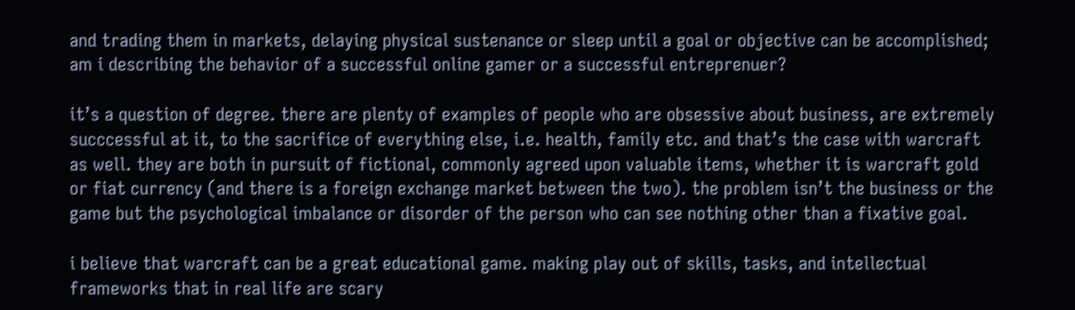and trading them in markets, delaying physical sustenance or sleep until a goal or objective can be accomplished; am i describing the behavior of a successful online gamer or a successful entreprenuer?

it’s a question of degree. there are plenty of examples of people who are obsessive about business, are extremely succcessful at it, to the sacrifice of everything else, i.e. health, family etc. and that’s the case with warcraft as well. they are both in pursuit of fictional, commonly agreed upon valuable items, whether it is warcraft gold or fiat currency (and there is a foreign exchange market between the two). the problem isn’t the business or the game but the psychological imbalance or disorder of the person who can see nothing other than a fixative goal.

i believe that warcraft can be a great educational game. making play out of skills, tasks, and intellectual frameworks that in real life are scary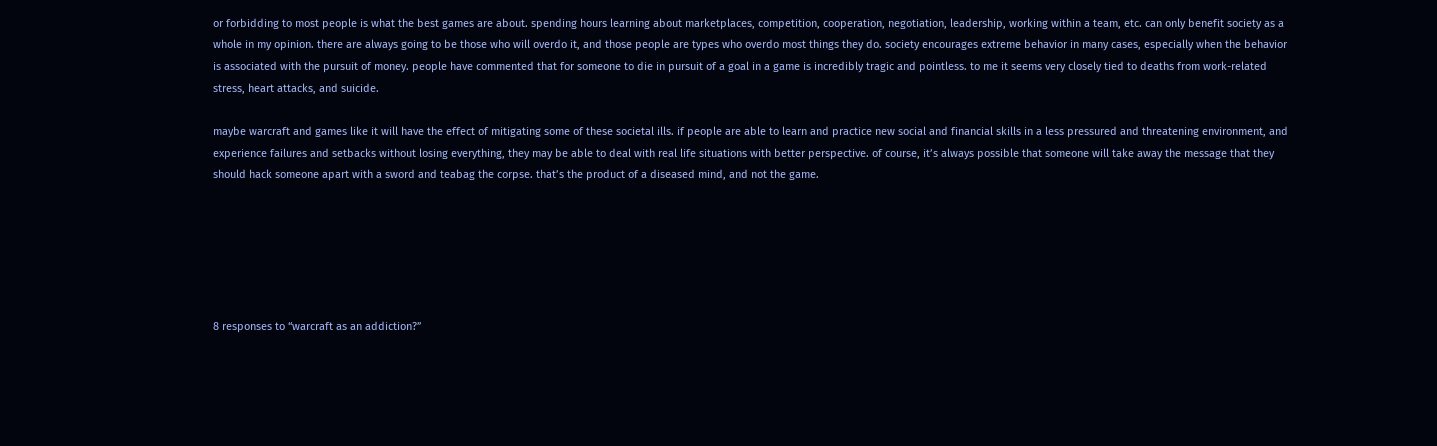or forbidding to most people is what the best games are about. spending hours learning about marketplaces, competition, cooperation, negotiation, leadership, working within a team, etc. can only benefit society as a whole in my opinion. there are always going to be those who will overdo it, and those people are types who overdo most things they do. society encourages extreme behavior in many cases, especially when the behavior is associated with the pursuit of money. people have commented that for someone to die in pursuit of a goal in a game is incredibly tragic and pointless. to me it seems very closely tied to deaths from work-related stress, heart attacks, and suicide.

maybe warcraft and games like it will have the effect of mitigating some of these societal ills. if people are able to learn and practice new social and financial skills in a less pressured and threatening environment, and experience failures and setbacks without losing everything, they may be able to deal with real life situations with better perspective. of course, it’s always possible that someone will take away the message that they should hack someone apart with a sword and teabag the corpse. that’s the product of a diseased mind, and not the game.






8 responses to “warcraft as an addiction?”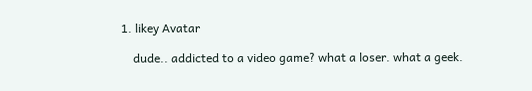1. likey Avatar

    dude.. addicted to a video game? what a loser. what a geek.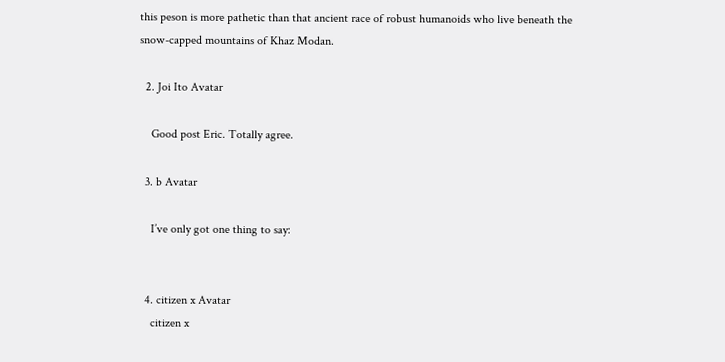this peson is more pathetic than that ancient race of robust humanoids who live beneath the snow-capped mountains of Khaz Modan.

  2. Joi Ito Avatar

    Good post Eric. Totally agree.

  3. b Avatar

    I’ve only got one thing to say:


  4. citizen x Avatar
    citizen x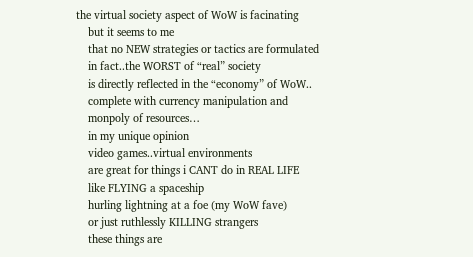the virtual society aspect of WoW is facinating
    but it seems to me
    that no NEW strategies or tactics are formulated
    in fact..the WORST of “real” society
    is directly reflected in the “economy” of WoW..
    complete with currency manipulation and
    monpoly of resources…
    in my unique opinion
    video games..virtual environments
    are great for things i CANT do in REAL LIFE
    like FLYING a spaceship
    hurling lightning at a foe (my WoW fave)
    or just ruthlessly KILLING strangers
    these things are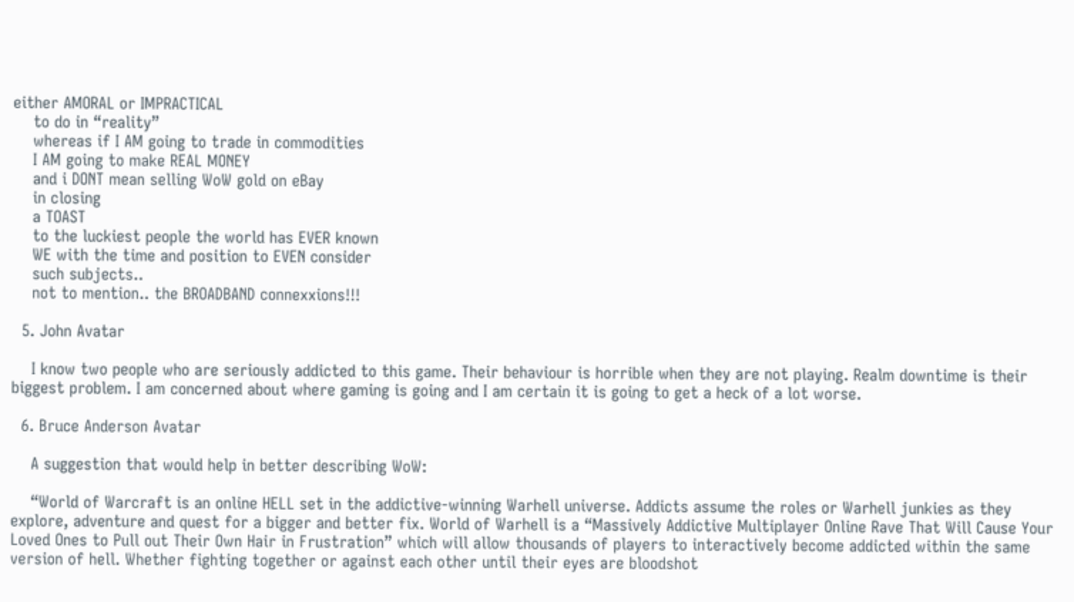either AMORAL or IMPRACTICAL
    to do in “reality”
    whereas if I AM going to trade in commodities
    I AM going to make REAL MONEY
    and i DONT mean selling WoW gold on eBay
    in closing
    a TOAST
    to the luckiest people the world has EVER known
    WE with the time and position to EVEN consider
    such subjects..
    not to mention.. the BROADBAND connexxions!!!

  5. John Avatar

    I know two people who are seriously addicted to this game. Their behaviour is horrible when they are not playing. Realm downtime is their biggest problem. I am concerned about where gaming is going and I am certain it is going to get a heck of a lot worse.

  6. Bruce Anderson Avatar

    A suggestion that would help in better describing WoW:

    “World of Warcraft is an online HELL set in the addictive-winning Warhell universe. Addicts assume the roles or Warhell junkies as they explore, adventure and quest for a bigger and better fix. World of Warhell is a “Massively Addictive Multiplayer Online Rave That Will Cause Your Loved Ones to Pull out Their Own Hair in Frustration” which will allow thousands of players to interactively become addicted within the same version of hell. Whether fighting together or against each other until their eyes are bloodshot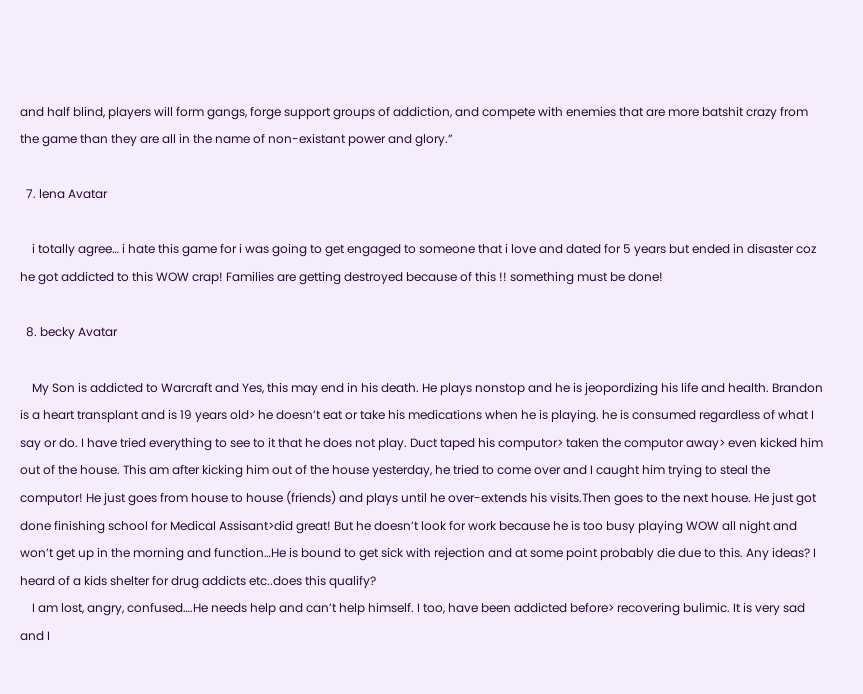and half blind, players will form gangs, forge support groups of addiction, and compete with enemies that are more batshit crazy from the game than they are all in the name of non-existant power and glory.”

  7. lena Avatar

    i totally agree… i hate this game for i was going to get engaged to someone that i love and dated for 5 years but ended in disaster coz he got addicted to this WOW crap! Families are getting destroyed because of this !! something must be done!

  8. becky Avatar

    My Son is addicted to Warcraft and Yes, this may end in his death. He plays nonstop and he is jeopordizing his life and health. Brandon is a heart transplant and is 19 years old> he doesn’t eat or take his medications when he is playing. he is consumed regardless of what I say or do. I have tried everything to see to it that he does not play. Duct taped his computor> taken the computor away> even kicked him out of the house. This am after kicking him out of the house yesterday, he tried to come over and I caught him trying to steal the computor! He just goes from house to house (friends) and plays until he over-extends his visits.Then goes to the next house. He just got done finishing school for Medical Assisant>did great! But he doesn’t look for work because he is too busy playing WOW all night and won’t get up in the morning and function…He is bound to get sick with rejection and at some point probably die due to this. Any ideas? I heard of a kids shelter for drug addicts etc..does this qualify?
    I am lost, angry, confused….He needs help and can’t help himself. I too, have been addicted before> recovering bulimic. It is very sad and I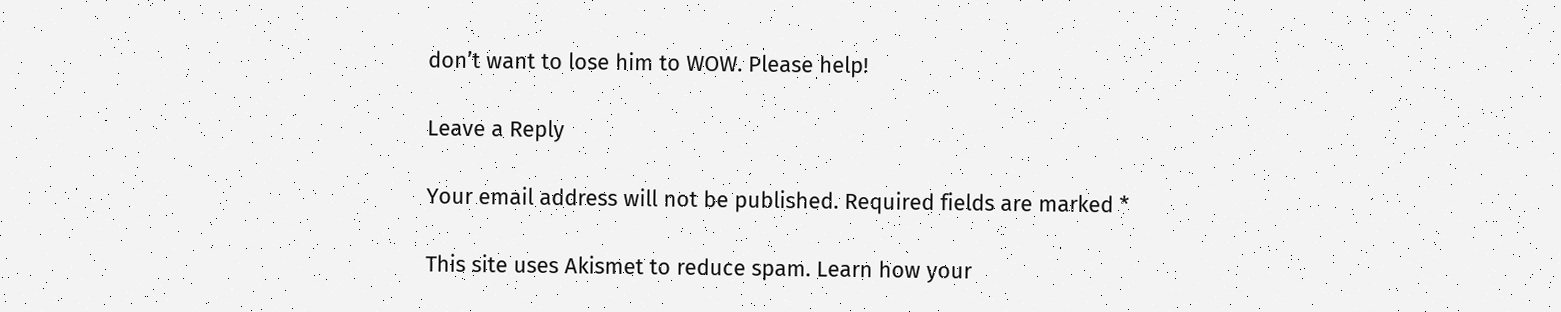don’t want to lose him to WOW. Please help!

Leave a Reply

Your email address will not be published. Required fields are marked *

This site uses Akismet to reduce spam. Learn how your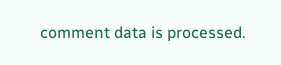comment data is processed.